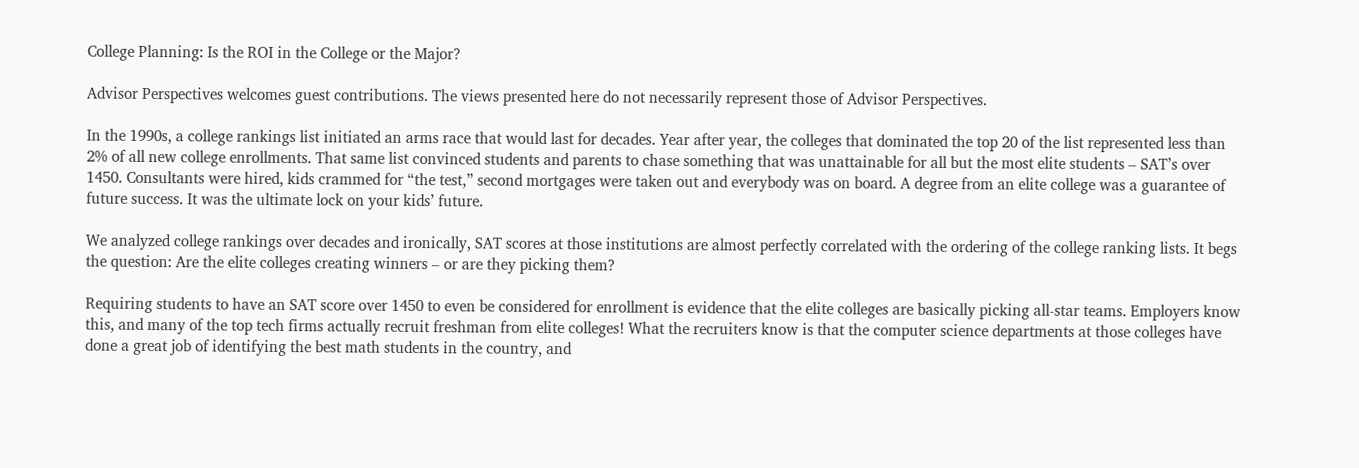College Planning: Is the ROI in the College or the Major?

Advisor Perspectives welcomes guest contributions. The views presented here do not necessarily represent those of Advisor Perspectives.

In the 1990s, a college rankings list initiated an arms race that would last for decades. Year after year, the colleges that dominated the top 20 of the list represented less than 2% of all new college enrollments. That same list convinced students and parents to chase something that was unattainable for all but the most elite students – SAT’s over 1450. Consultants were hired, kids crammed for “the test,” second mortgages were taken out and everybody was on board. A degree from an elite college was a guarantee of future success. It was the ultimate lock on your kids’ future.

We analyzed college rankings over decades and ironically, SAT scores at those institutions are almost perfectly correlated with the ordering of the college ranking lists. It begs the question: Are the elite colleges creating winners – or are they picking them?

Requiring students to have an SAT score over 1450 to even be considered for enrollment is evidence that the elite colleges are basically picking all-star teams. Employers know this, and many of the top tech firms actually recruit freshman from elite colleges! What the recruiters know is that the computer science departments at those colleges have done a great job of identifying the best math students in the country, and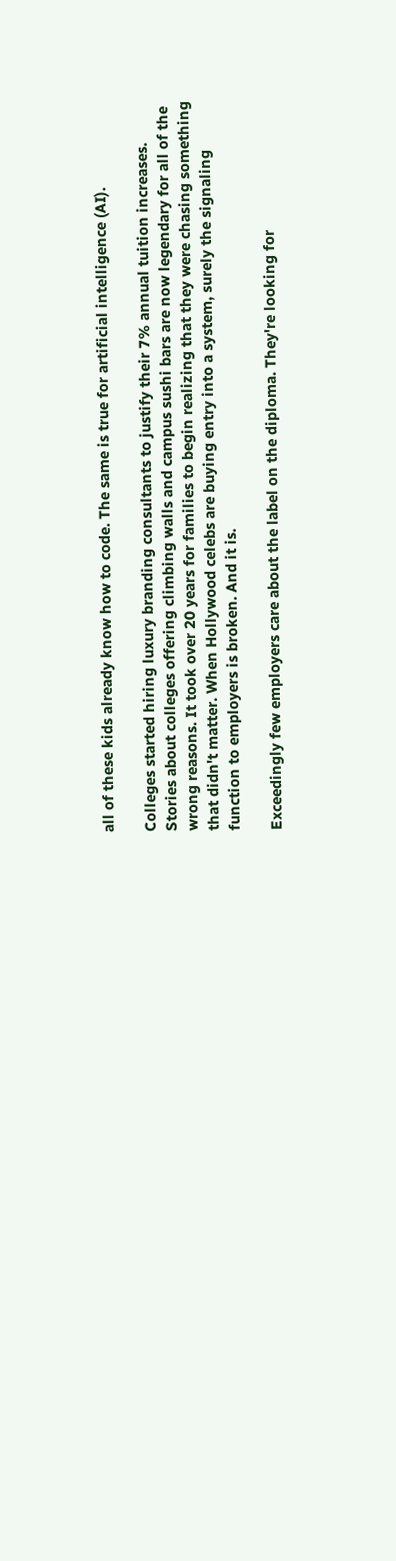all of these kids already know how to code. The same is true for artificial intelligence (AI).

Colleges started hiring luxury branding consultants to justify their 7% annual tuition increases. Stories about colleges offering climbing walls and campus sushi bars are now legendary for all of the wrong reasons. It took over 20 years for families to begin realizing that they were chasing something that didn't matter. When Hollywood celebs are buying entry into a system, surely the signaling function to employers is broken. And it is.

Exceedingly few employers care about the label on the diploma. They're looking for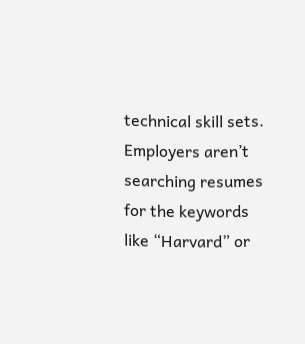technical skill sets. Employers aren’t searching resumes for the keywords like “Harvard” or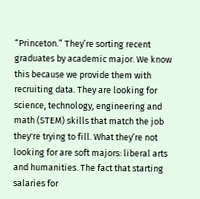“Princeton.” They’re sorting recent graduates by academic major. We know this because we provide them with recruiting data. They are looking for science, technology, engineering and math (STEM) skills that match the job they're trying to fill. What they’re not looking for are soft majors: liberal arts and humanities. The fact that starting salaries for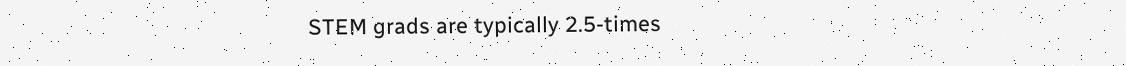STEM grads are typically 2.5-times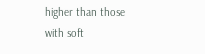higher than those with soft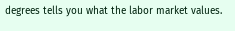degrees tells you what the labor market values.